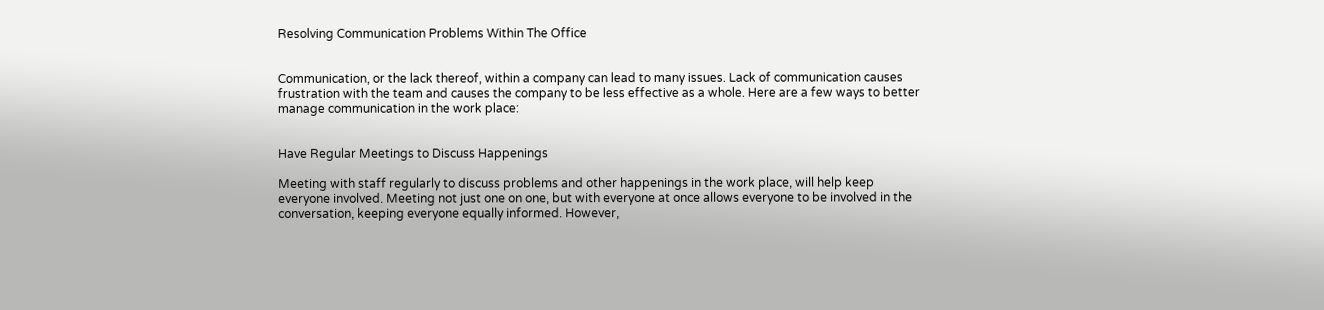Resolving Communication Problems Within The Office


Communication, or the lack thereof, within a company can lead to many issues. Lack of communication causes frustration with the team and causes the company to be less effective as a whole. Here are a few ways to better manage communication in the work place:


Have Regular Meetings to Discuss Happenings

Meeting with staff regularly to discuss problems and other happenings in the work place, will help keep everyone involved. Meeting not just one on one, but with everyone at once allows everyone to be involved in the conversation, keeping everyone equally informed. However,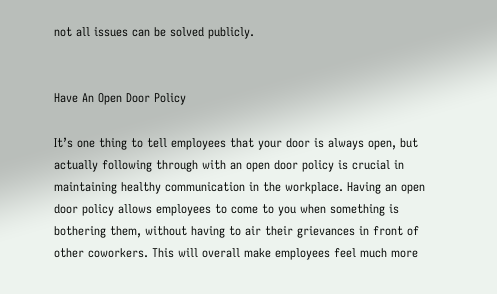not all issues can be solved publicly.


Have An Open Door Policy

It’s one thing to tell employees that your door is always open, but actually following through with an open door policy is crucial in maintaining healthy communication in the workplace. Having an open door policy allows employees to come to you when something is bothering them, without having to air their grievances in front of other coworkers. This will overall make employees feel much more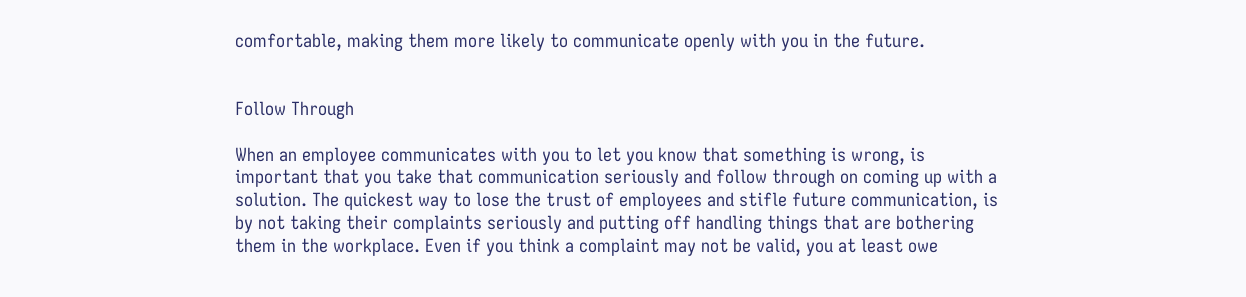comfortable, making them more likely to communicate openly with you in the future.


Follow Through

When an employee communicates with you to let you know that something is wrong, is important that you take that communication seriously and follow through on coming up with a solution. The quickest way to lose the trust of employees and stifle future communication, is by not taking their complaints seriously and putting off handling things that are bothering them in the workplace. Even if you think a complaint may not be valid, you at least owe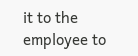it to the employee to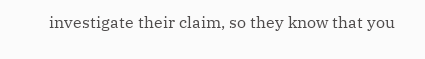investigate their claim, so they know that you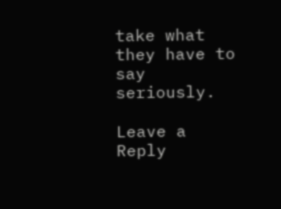take what they have to say seriously.

Leave a Reply